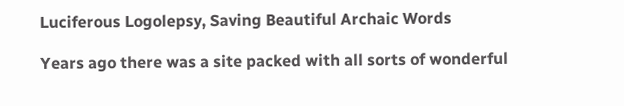Luciferous Logolepsy, Saving Beautiful Archaic Words

Years ago there was a site packed with all sorts of wonderful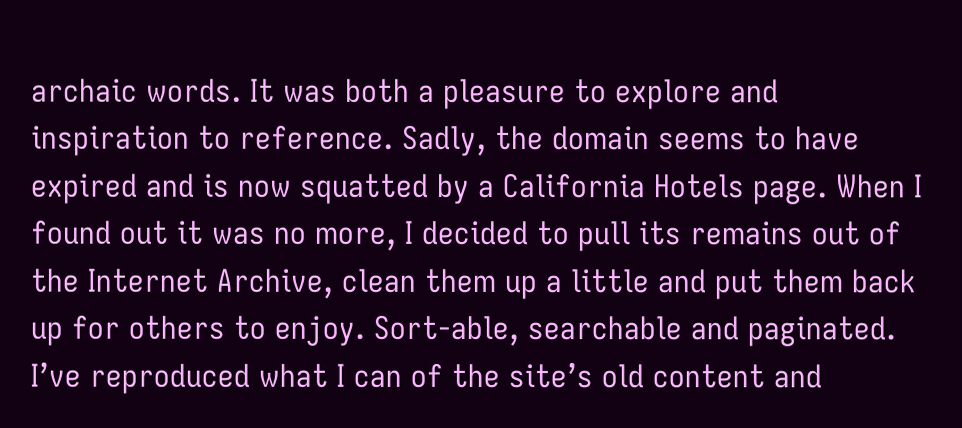archaic words. It was both a pleasure to explore and inspiration to reference. Sadly, the domain seems to have expired and is now squatted by a California Hotels page. When I found out it was no more, I decided to pull its remains out of the Internet Archive, clean them up a little and put them back up for others to enjoy. Sort-able, searchable and paginated. I’ve reproduced what I can of the site’s old content and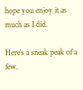hope you enjoy it as much as I did.

Here’s a sneak peak of a few.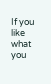If you like what you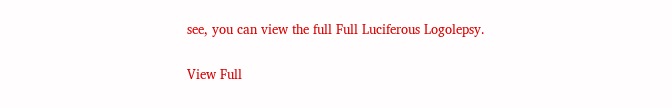see, you can view the full Full Luciferous Logolepsy.

View Full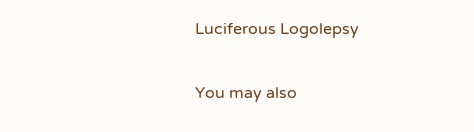Luciferous Logolepsy

You may also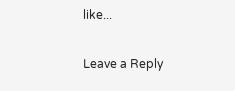like...

Leave a Reply